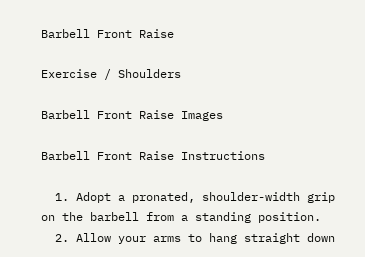Barbell Front Raise

Exercise / Shoulders

Barbell Front Raise Images

Barbell Front Raise Instructions

  1. Adopt a pronated, shoulder-width grip on the barbell from a standing position.
  2. Allow your arms to hang straight down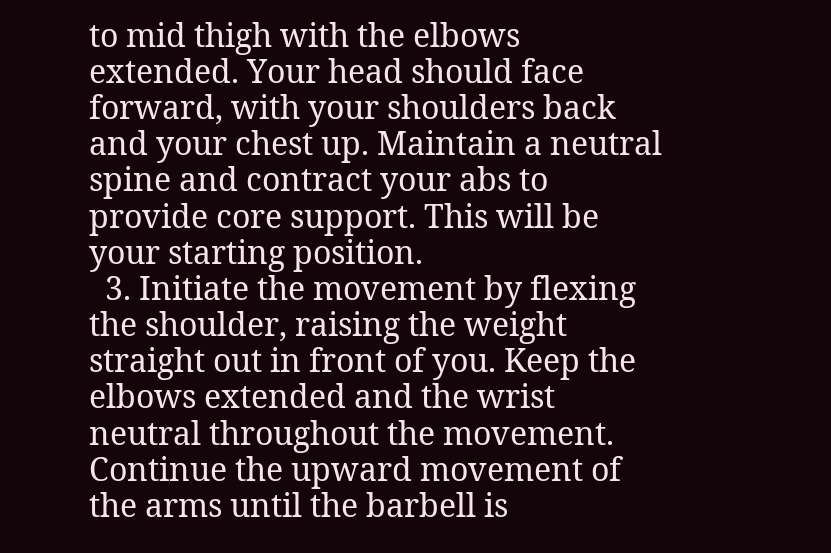to mid thigh with the elbows extended. Your head should face forward, with your shoulders back and your chest up. Maintain a neutral spine and contract your abs to provide core support. This will be your starting position.
  3. Initiate the movement by flexing the shoulder, raising the weight straight out in front of you. Keep the elbows extended and the wrist neutral throughout the movement. Continue the upward movement of the arms until the barbell is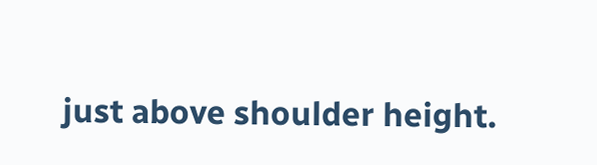just above shoulder height.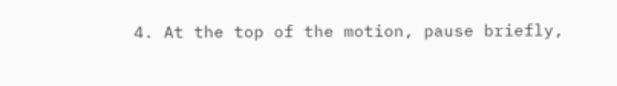4. At the top of the motion, pause briefly,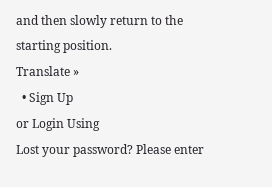and then slowly return to the starting position.
Translate »
  • Sign Up
or Login Using
Lost your password? Please enter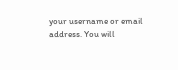your username or email address. You will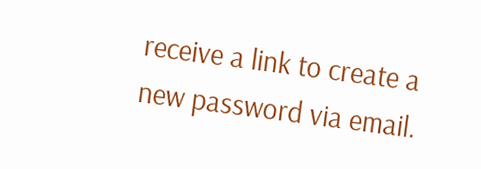receive a link to create a new password via email.